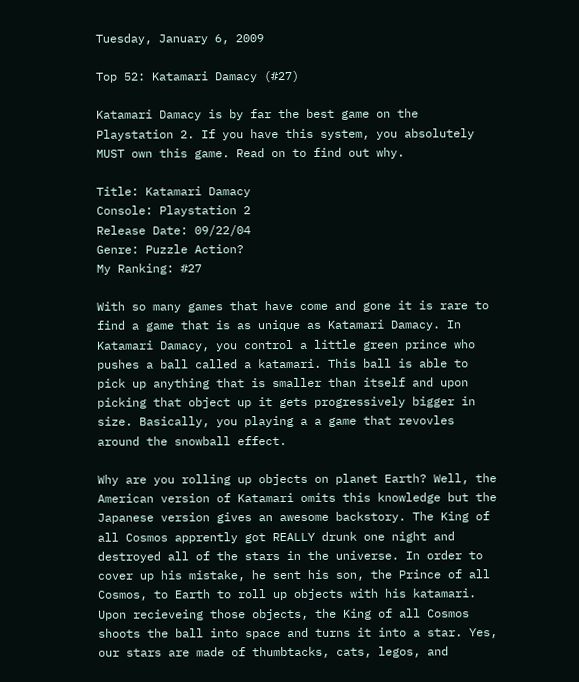Tuesday, January 6, 2009

Top 52: Katamari Damacy (#27)

Katamari Damacy is by far the best game on the Playstation 2. If you have this system, you absolutely MUST own this game. Read on to find out why.

Title: Katamari Damacy
Console: Playstation 2
Release Date: 09/22/04
Genre: Puzzle Action?
My Ranking: #27

With so many games that have come and gone it is rare to find a game that is as unique as Katamari Damacy. In Katamari Damacy, you control a little green prince who pushes a ball called a katamari. This ball is able to pick up anything that is smaller than itself and upon picking that object up it gets progressively bigger in size. Basically, you playing a a game that revovles around the snowball effect.

Why are you rolling up objects on planet Earth? Well, the American version of Katamari omits this knowledge but the Japanese version gives an awesome backstory. The King of all Cosmos apprently got REALLY drunk one night and destroyed all of the stars in the universe. In order to cover up his mistake, he sent his son, the Prince of all Cosmos, to Earth to roll up objects with his katamari. Upon recieveing those objects, the King of all Cosmos shoots the ball into space and turns it into a star. Yes, our stars are made of thumbtacks, cats, legos, and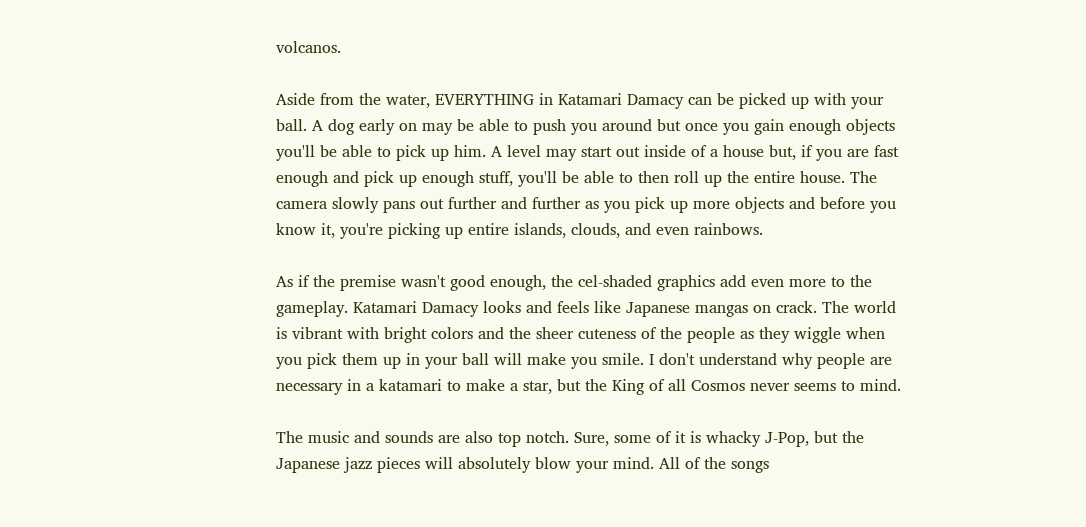volcanos.

Aside from the water, EVERYTHING in Katamari Damacy can be picked up with your ball. A dog early on may be able to push you around but once you gain enough objects you'll be able to pick up him. A level may start out inside of a house but, if you are fast enough and pick up enough stuff, you'll be able to then roll up the entire house. The camera slowly pans out further and further as you pick up more objects and before you know it, you're picking up entire islands, clouds, and even rainbows.

As if the premise wasn't good enough, the cel-shaded graphics add even more to the gameplay. Katamari Damacy looks and feels like Japanese mangas on crack. The world is vibrant with bright colors and the sheer cuteness of the people as they wiggle when you pick them up in your ball will make you smile. I don't understand why people are necessary in a katamari to make a star, but the King of all Cosmos never seems to mind.

The music and sounds are also top notch. Sure, some of it is whacky J-Pop, but the Japanese jazz pieces will absolutely blow your mind. All of the songs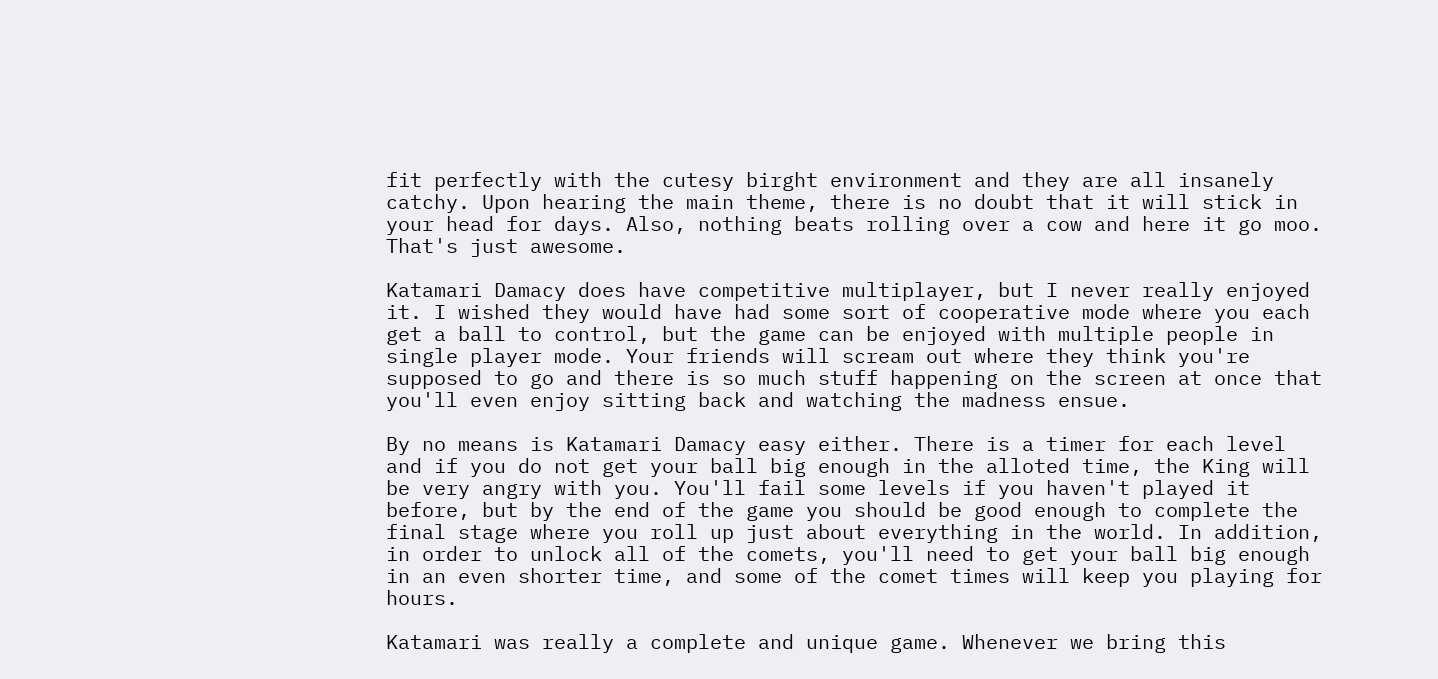fit perfectly with the cutesy birght environment and they are all insanely catchy. Upon hearing the main theme, there is no doubt that it will stick in your head for days. Also, nothing beats rolling over a cow and here it go moo. That's just awesome.

Katamari Damacy does have competitive multiplayer, but I never really enjoyed it. I wished they would have had some sort of cooperative mode where you each get a ball to control, but the game can be enjoyed with multiple people in single player mode. Your friends will scream out where they think you're supposed to go and there is so much stuff happening on the screen at once that you'll even enjoy sitting back and watching the madness ensue.

By no means is Katamari Damacy easy either. There is a timer for each level and if you do not get your ball big enough in the alloted time, the King will be very angry with you. You'll fail some levels if you haven't played it before, but by the end of the game you should be good enough to complete the final stage where you roll up just about everything in the world. In addition, in order to unlock all of the comets, you'll need to get your ball big enough in an even shorter time, and some of the comet times will keep you playing for hours.

Katamari was really a complete and unique game. Whenever we bring this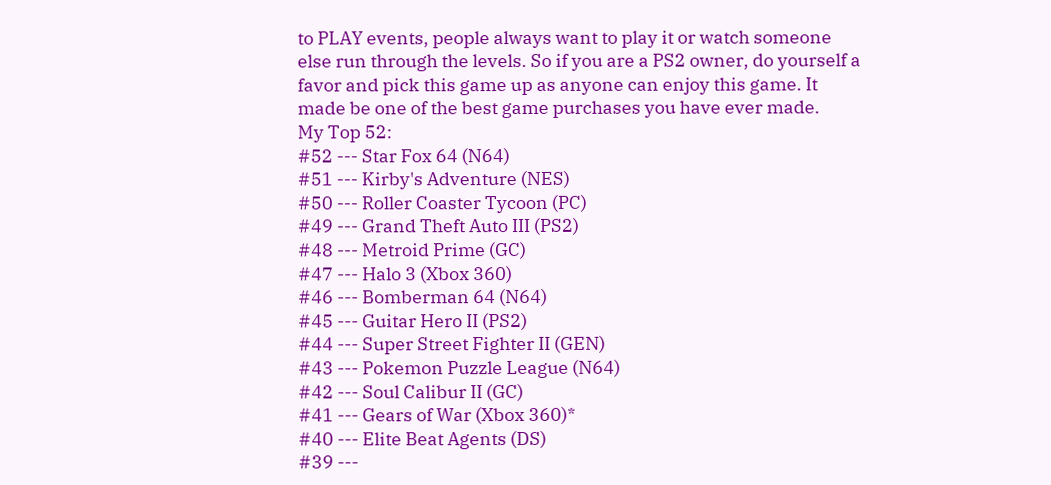to PLAY events, people always want to play it or watch someone else run through the levels. So if you are a PS2 owner, do yourself a favor and pick this game up as anyone can enjoy this game. It made be one of the best game purchases you have ever made.
My Top 52:
#52 --- Star Fox 64 (N64)
#51 --- Kirby's Adventure (NES)
#50 --- Roller Coaster Tycoon (PC)
#49 --- Grand Theft Auto III (PS2)
#48 --- Metroid Prime (GC)
#47 --- Halo 3 (Xbox 360)
#46 --- Bomberman 64 (N64)
#45 --- Guitar Hero II (PS2)
#44 --- Super Street Fighter II (GEN)
#43 --- Pokemon Puzzle League (N64)
#42 --- Soul Calibur II (GC)
#41 --- Gears of War (Xbox 360)*
#40 --- Elite Beat Agents (DS)
#39 ---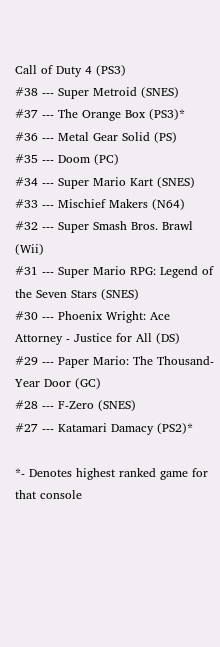Call of Duty 4 (PS3)
#38 --- Super Metroid (SNES)
#37 --- The Orange Box (PS3)*
#36 --- Metal Gear Solid (PS)
#35 --- Doom (PC)
#34 --- Super Mario Kart (SNES)
#33 --- Mischief Makers (N64)
#32 --- Super Smash Bros. Brawl (Wii)
#31 --- Super Mario RPG: Legend of the Seven Stars (SNES)
#30 --- Phoenix Wright: Ace Attorney - Justice for All (DS)
#29 --- Paper Mario: The Thousand-Year Door (GC)
#28 --- F-Zero (SNES)
#27 --- Katamari Damacy (PS2)*

*- Denotes highest ranked game for that console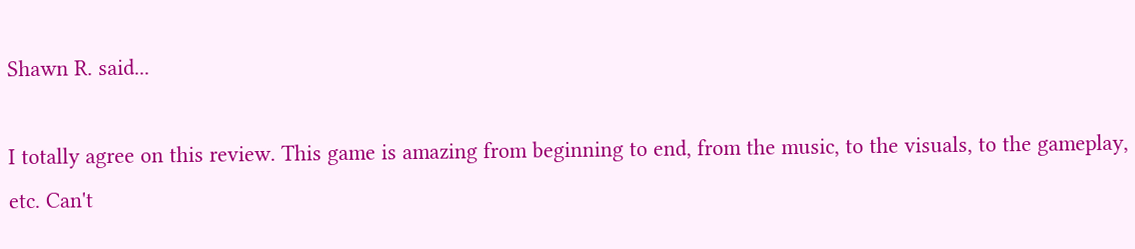Shawn R. said...

I totally agree on this review. This game is amazing from beginning to end, from the music, to the visuals, to the gameplay, etc. Can't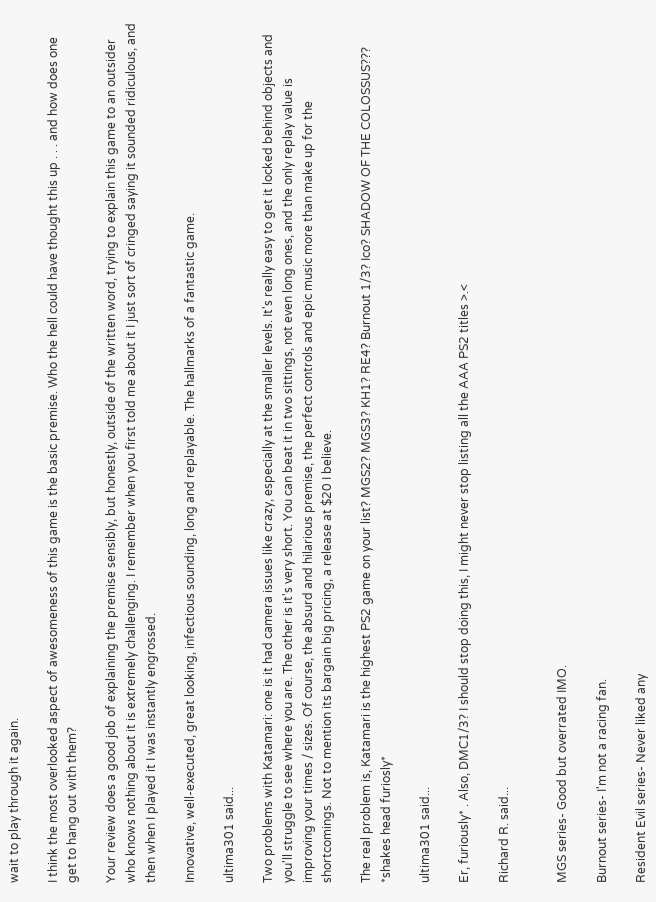wait to play through it again.

I think the most overlooked aspect of awesomeness of this game is the basic premise. Who the hell could have thought this up . . . and how does one get to hang out with them?

Your review does a good job of explaining the premise sensibly, but honestly, outside of the written word, trying to explain this game to an outsider who knows nothing about it is extremely challenging. I remember when you first told me about it I just sort of cringed saying it sounded ridiculous, and then when I played it I was instantly engrossed.

Innovative, well-executed, great looking, infectious sounding, long and replayable. The hallmarks of a fantastic game.

ultima301 said...

Two problems with Katamari: one is it had camera issues like crazy, especially at the smaller levels. It's really easy to get it locked behind objects and you'll struggle to see where you are. The other is it's very short. You can beat it in two sittings, not even long ones, and the only replay value is improving your times / sizes. Of course, the absurd and hilarious premise, the perfect controls and epic music more than make up for the shortcomings. Not to mention its bargain big pricing, a release at $20 I believe.

The real problem is, Katamari is the highest PS2 game on your list? MGS2? MGS3? KH1? RE4? Burnout 1/3? Ico? SHADOW OF THE COLOSSUS??? *shakes head furiosly*

ultima301 said...

Er, furiously* . Also, DMC1/3? I should stop doing this, I might never stop listing all the AAA PS2 titles >.<

Richard R. said...


MGS series- Good but overrated IMO.

Burnout series- I'm not a racing fan.

Resident Evil series- Never liked any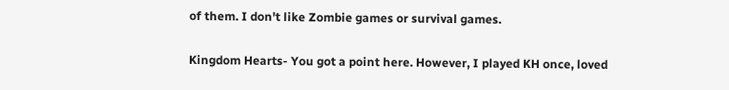of them. I don't like Zombie games or survival games.

Kingdom Hearts- You got a point here. However, I played KH once, loved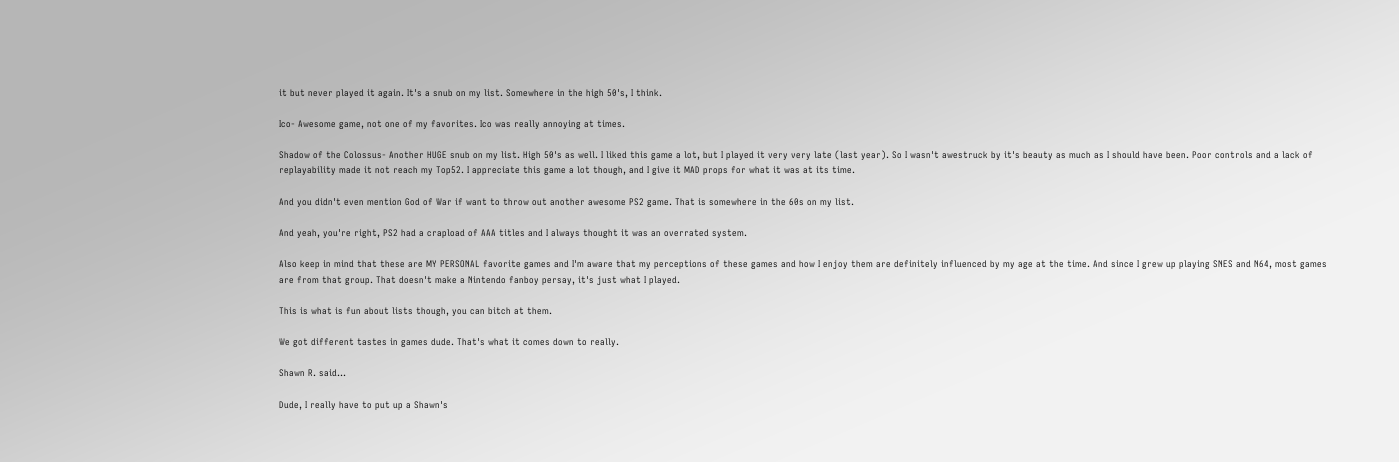it but never played it again. It's a snub on my list. Somewhere in the high 50's, I think.

Ico- Awesome game, not one of my favorites. Ico was really annoying at times.

Shadow of the Colossus- Another HUGE snub on my list. High 50's as well. I liked this game a lot, but I played it very very late (last year). So I wasn't awestruck by it's beauty as much as I should have been. Poor controls and a lack of replayability made it not reach my Top52. I appreciate this game a lot though, and I give it MAD props for what it was at its time.

And you didn't even mention God of War if want to throw out another awesome PS2 game. That is somewhere in the 60s on my list.

And yeah, you're right, PS2 had a crapload of AAA titles and I always thought it was an overrated system.

Also keep in mind that these are MY PERSONAL favorite games and I'm aware that my perceptions of these games and how I enjoy them are definitely influenced by my age at the time. And since I grew up playing SNES and N64, most games are from that group. That doesn't make a Nintendo fanboy persay, it's just what I played.

This is what is fun about lists though, you can bitch at them.

We got different tastes in games dude. That's what it comes down to really.

Shawn R. said...

Dude, I really have to put up a Shawn's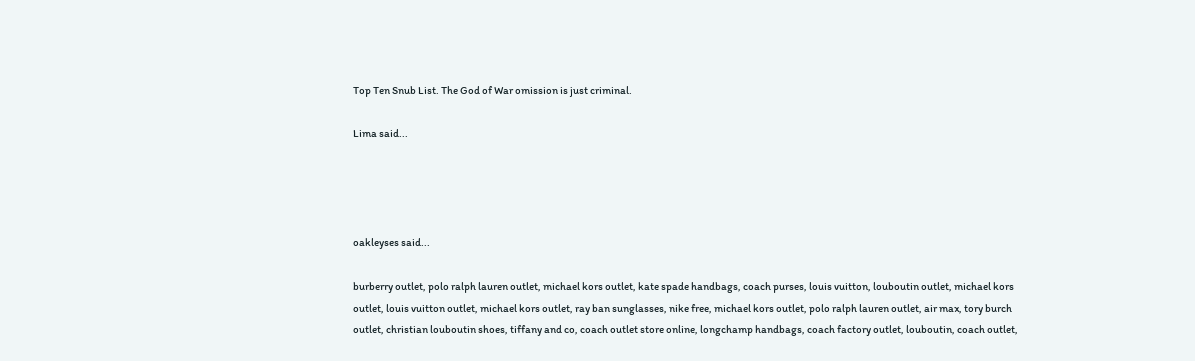Top Ten Snub List. The God of War omission is just criminal.

Lima said...




oakleyses said...

burberry outlet, polo ralph lauren outlet, michael kors outlet, kate spade handbags, coach purses, louis vuitton, louboutin outlet, michael kors outlet, louis vuitton outlet, michael kors outlet, ray ban sunglasses, nike free, michael kors outlet, polo ralph lauren outlet, air max, tory burch outlet, christian louboutin shoes, tiffany and co, coach outlet store online, longchamp handbags, coach factory outlet, louboutin, coach outlet,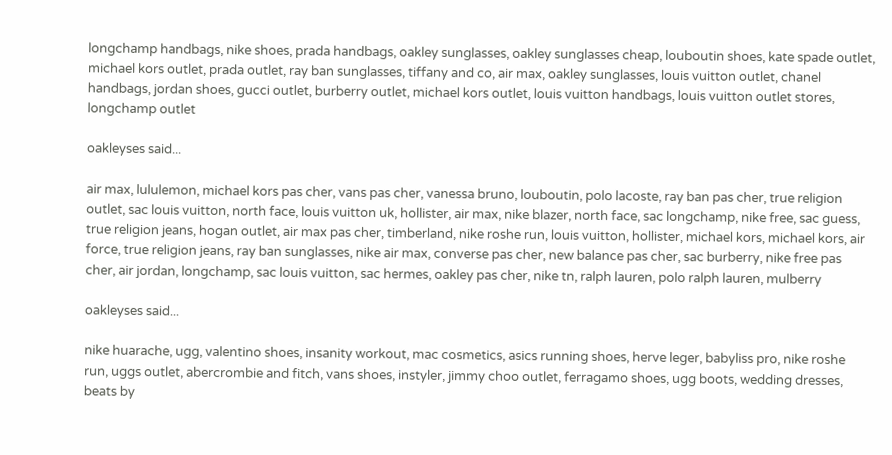longchamp handbags, nike shoes, prada handbags, oakley sunglasses, oakley sunglasses cheap, louboutin shoes, kate spade outlet, michael kors outlet, prada outlet, ray ban sunglasses, tiffany and co, air max, oakley sunglasses, louis vuitton outlet, chanel handbags, jordan shoes, gucci outlet, burberry outlet, michael kors outlet, louis vuitton handbags, louis vuitton outlet stores, longchamp outlet

oakleyses said...

air max, lululemon, michael kors pas cher, vans pas cher, vanessa bruno, louboutin, polo lacoste, ray ban pas cher, true religion outlet, sac louis vuitton, north face, louis vuitton uk, hollister, air max, nike blazer, north face, sac longchamp, nike free, sac guess, true religion jeans, hogan outlet, air max pas cher, timberland, nike roshe run, louis vuitton, hollister, michael kors, michael kors, air force, true religion jeans, ray ban sunglasses, nike air max, converse pas cher, new balance pas cher, sac burberry, nike free pas cher, air jordan, longchamp, sac louis vuitton, sac hermes, oakley pas cher, nike tn, ralph lauren, polo ralph lauren, mulberry

oakleyses said...

nike huarache, ugg, valentino shoes, insanity workout, mac cosmetics, asics running shoes, herve leger, babyliss pro, nike roshe run, uggs outlet, abercrombie and fitch, vans shoes, instyler, jimmy choo outlet, ferragamo shoes, ugg boots, wedding dresses, beats by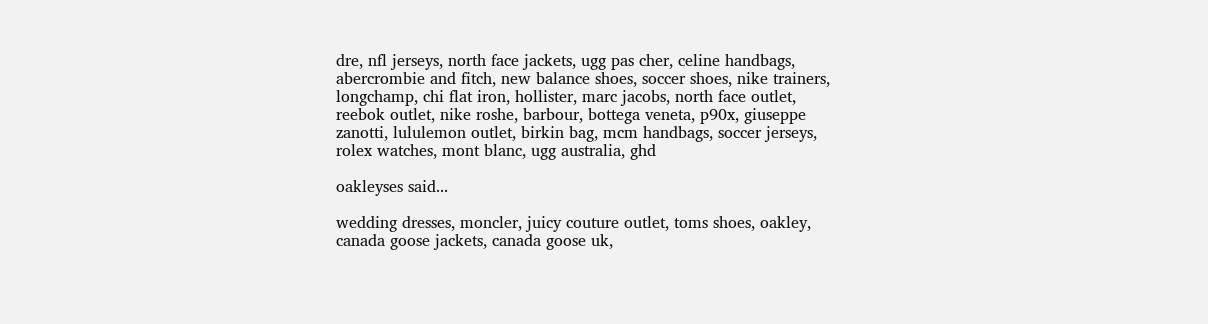dre, nfl jerseys, north face jackets, ugg pas cher, celine handbags, abercrombie and fitch, new balance shoes, soccer shoes, nike trainers, longchamp, chi flat iron, hollister, marc jacobs, north face outlet, reebok outlet, nike roshe, barbour, bottega veneta, p90x, giuseppe zanotti, lululemon outlet, birkin bag, mcm handbags, soccer jerseys, rolex watches, mont blanc, ugg australia, ghd

oakleyses said...

wedding dresses, moncler, juicy couture outlet, toms shoes, oakley, canada goose jackets, canada goose uk,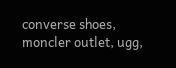converse shoes, moncler outlet, ugg,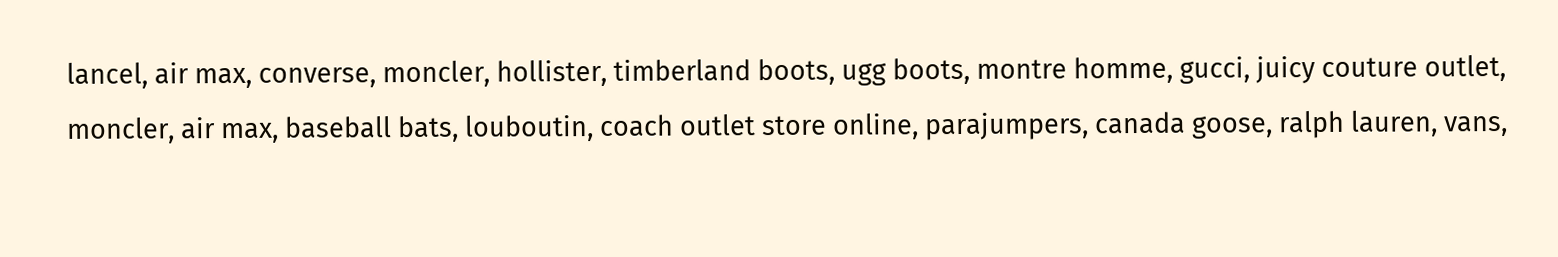lancel, air max, converse, moncler, hollister, timberland boots, ugg boots, montre homme, gucci, juicy couture outlet, moncler, air max, baseball bats, louboutin, coach outlet store online, parajumpers, canada goose, ralph lauren, vans,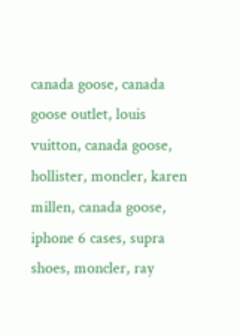canada goose, canada goose outlet, louis vuitton, canada goose, hollister, moncler, karen millen, canada goose, iphone 6 cases, supra shoes, moncler, ray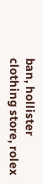ban, hollister clothing store, rolex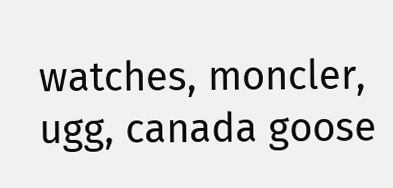watches, moncler, ugg, canada goose